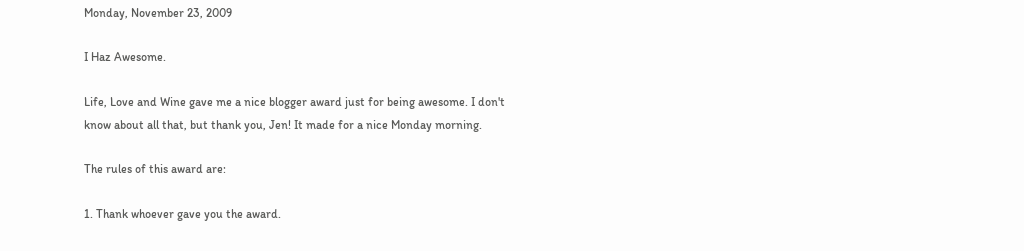Monday, November 23, 2009

I Haz Awesome.

Life, Love and Wine gave me a nice blogger award just for being awesome. I don't know about all that, but thank you, Jen! It made for a nice Monday morning.

The rules of this award are:

1. Thank whoever gave you the award.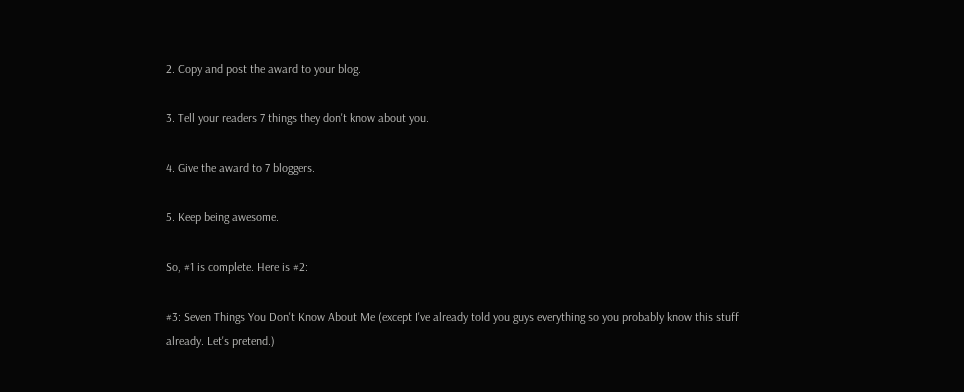2. Copy and post the award to your blog.

3. Tell your readers 7 things they don't know about you.

4. Give the award to 7 bloggers.

5. Keep being awesome.

So, #1 is complete. Here is #2:

#3: Seven Things You Don't Know About Me (except I've already told you guys everything so you probably know this stuff already. Let's pretend.)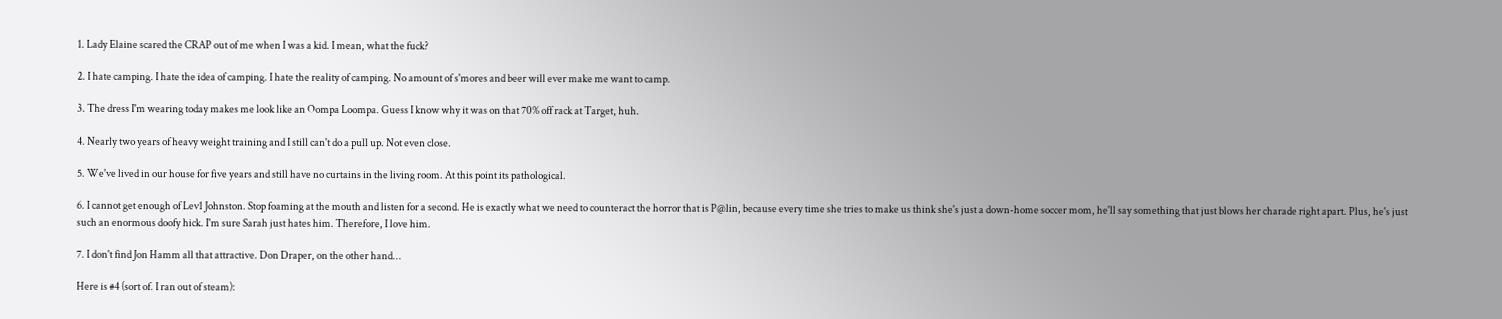1. Lady Elaine scared the CRAP out of me when I was a kid. I mean, what the fuck?

2. I hate camping. I hate the idea of camping. I hate the reality of camping. No amount of s'mores and beer will ever make me want to camp.

3. The dress I'm wearing today makes me look like an Oompa Loompa. Guess I know why it was on that 70% off rack at Target, huh.

4. Nearly two years of heavy weight training and I still can't do a pull up. Not even close.

5. We've lived in our house for five years and still have no curtains in the living room. At this point its pathological.

6. I cannot get enough of Lev1 Johnston. Stop foaming at the mouth and listen for a second. He is exactly what we need to counteract the horror that is P@lin, because every time she tries to make us think she's just a down-home soccer mom, he'll say something that just blows her charade right apart. Plus, he's just such an enormous doofy hick. I'm sure Sarah just hates him. Therefore, I love him.

7. I don't find Jon Hamm all that attractive. Don Draper, on the other hand...

Here is #4 (sort of. I ran out of steam):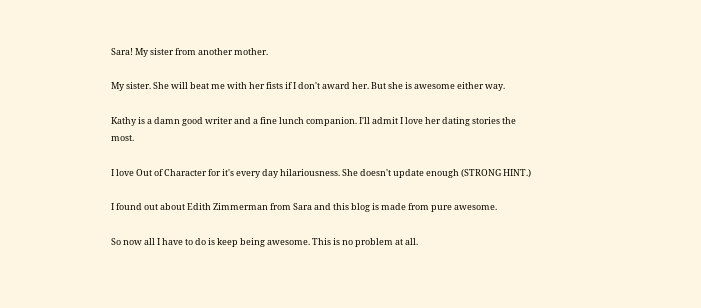Sara! My sister from another mother.

My sister. She will beat me with her fists if I don't award her. But she is awesome either way.

Kathy is a damn good writer and a fine lunch companion. I'll admit I love her dating stories the most.

I love Out of Character for it's every day hilariousness. She doesn't update enough (STRONG HINT.)

I found out about Edith Zimmerman from Sara and this blog is made from pure awesome.

So now all I have to do is keep being awesome. This is no problem at all.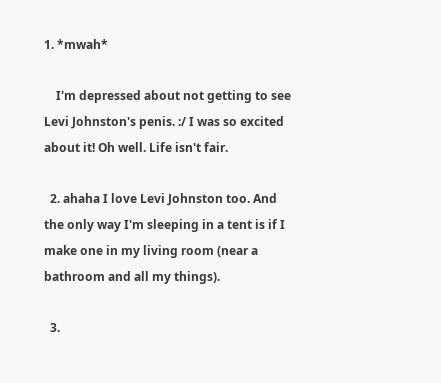1. *mwah*

    I'm depressed about not getting to see Levi Johnston's penis. :/ I was so excited about it! Oh well. Life isn't fair.

  2. ahaha I love Levi Johnston too. And the only way I'm sleeping in a tent is if I make one in my living room (near a bathroom and all my things).

  3.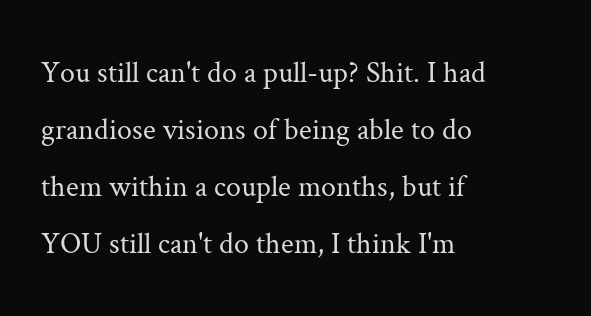You still can't do a pull-up? Shit. I had grandiose visions of being able to do them within a couple months, but if YOU still can't do them, I think I'm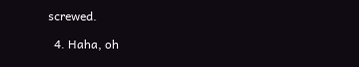screwed.

  4. Haha, oh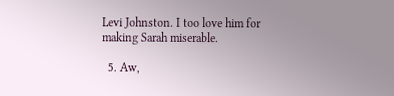Levi Johnston. I too love him for making Sarah miserable.

  5. Aw,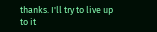thanks. I'll try to live up to it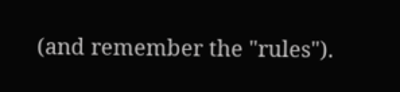(and remember the "rules").